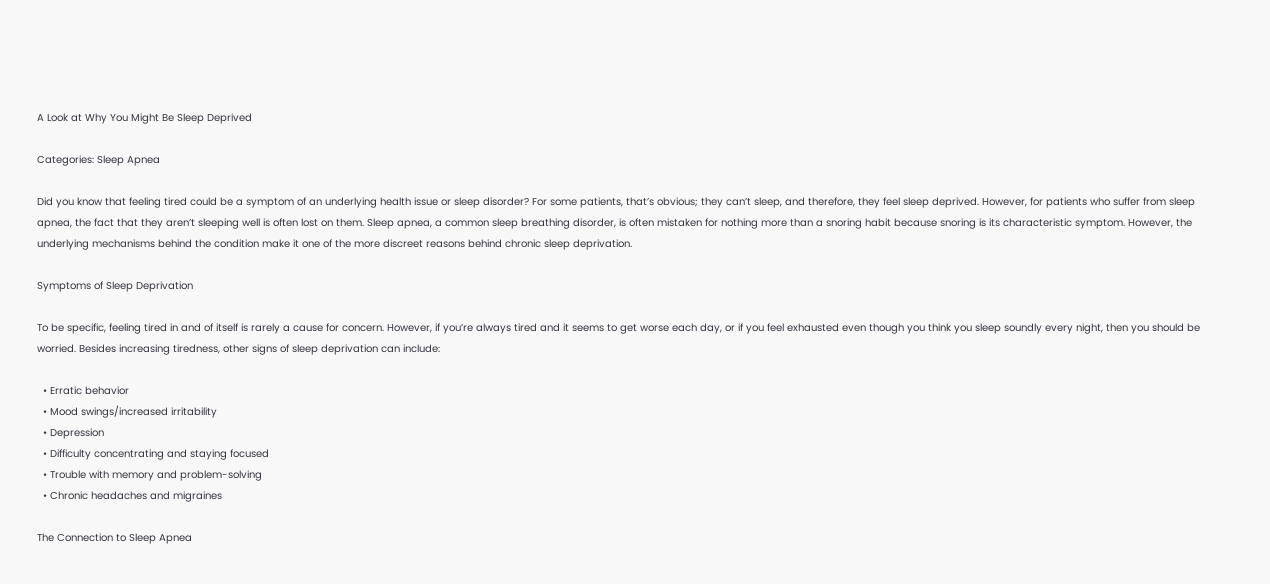A Look at Why You Might Be Sleep Deprived

Categories: Sleep Apnea

Did you know that feeling tired could be a symptom of an underlying health issue or sleep disorder? For some patients, that’s obvious; they can’t sleep, and therefore, they feel sleep deprived. However, for patients who suffer from sleep apnea, the fact that they aren’t sleeping well is often lost on them. Sleep apnea, a common sleep breathing disorder, is often mistaken for nothing more than a snoring habit because snoring is its characteristic symptom. However, the underlying mechanisms behind the condition make it one of the more discreet reasons behind chronic sleep deprivation.

Symptoms of Sleep Deprivation

To be specific, feeling tired in and of itself is rarely a cause for concern. However, if you’re always tired and it seems to get worse each day, or if you feel exhausted even though you think you sleep soundly every night, then you should be worried. Besides increasing tiredness, other signs of sleep deprivation can include:

  • Erratic behavior
  • Mood swings/increased irritability
  • Depression
  • Difficulty concentrating and staying focused
  • Trouble with memory and problem-solving
  • Chronic headaches and migraines

The Connection to Sleep Apnea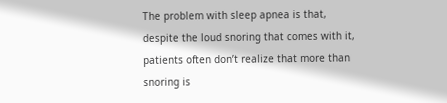The problem with sleep apnea is that, despite the loud snoring that comes with it, patients often don’t realize that more than snoring is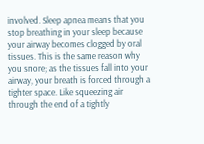involved. Sleep apnea means that you stop breathing in your sleep because your airway becomes clogged by oral tissues. This is the same reason why you snore; as the tissues fall into your airway, your breath is forced through a tighter space. Like squeezing air through the end of a tightly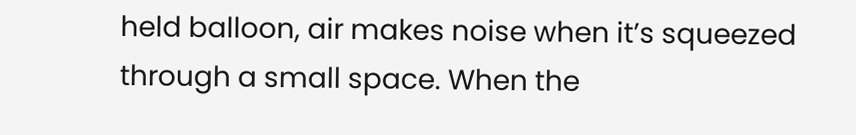held balloon, air makes noise when it’s squeezed through a small space. When the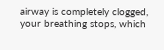airway is completely clogged, your breathing stops, which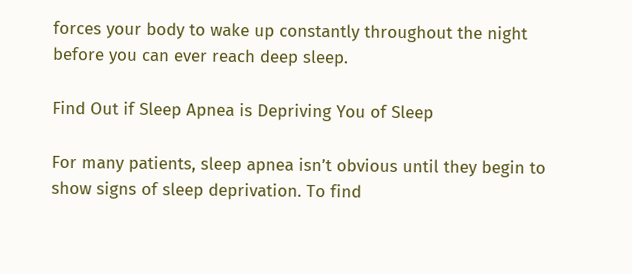forces your body to wake up constantly throughout the night before you can ever reach deep sleep.

Find Out if Sleep Apnea is Depriving You of Sleep

For many patients, sleep apnea isn’t obvious until they begin to show signs of sleep deprivation. To find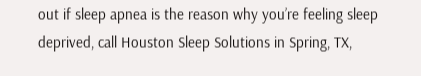out if sleep apnea is the reason why you’re feeling sleep deprived, call Houston Sleep Solutions in Spring, TX,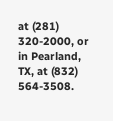at (281) 320-2000, or in Pearland, TX, at (832) 564-3508.